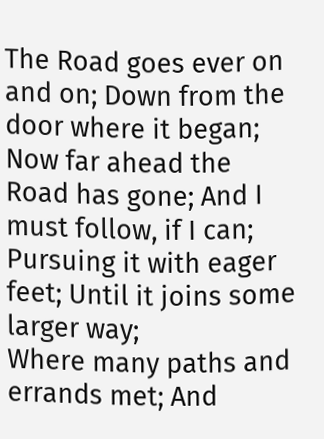The Road goes ever on and on; Down from the door where it began;
Now far ahead the Road has gone; And I must follow, if I can;
Pursuing it with eager feet; Until it joins some larger way;
Where many paths and errands met; And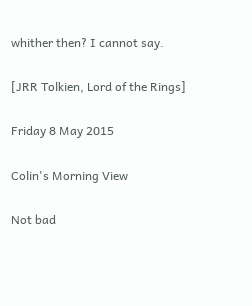whither then? I cannot say.

[JRR Tolkien, Lord of the Rings]

Friday 8 May 2015

Colin's Morning View

Not bad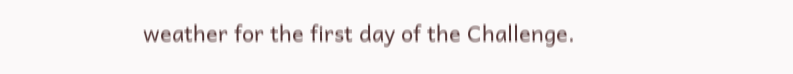weather for the first day of the Challenge.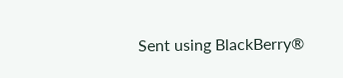Sent using BlackBerry®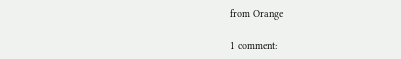from Orange

1 comment: